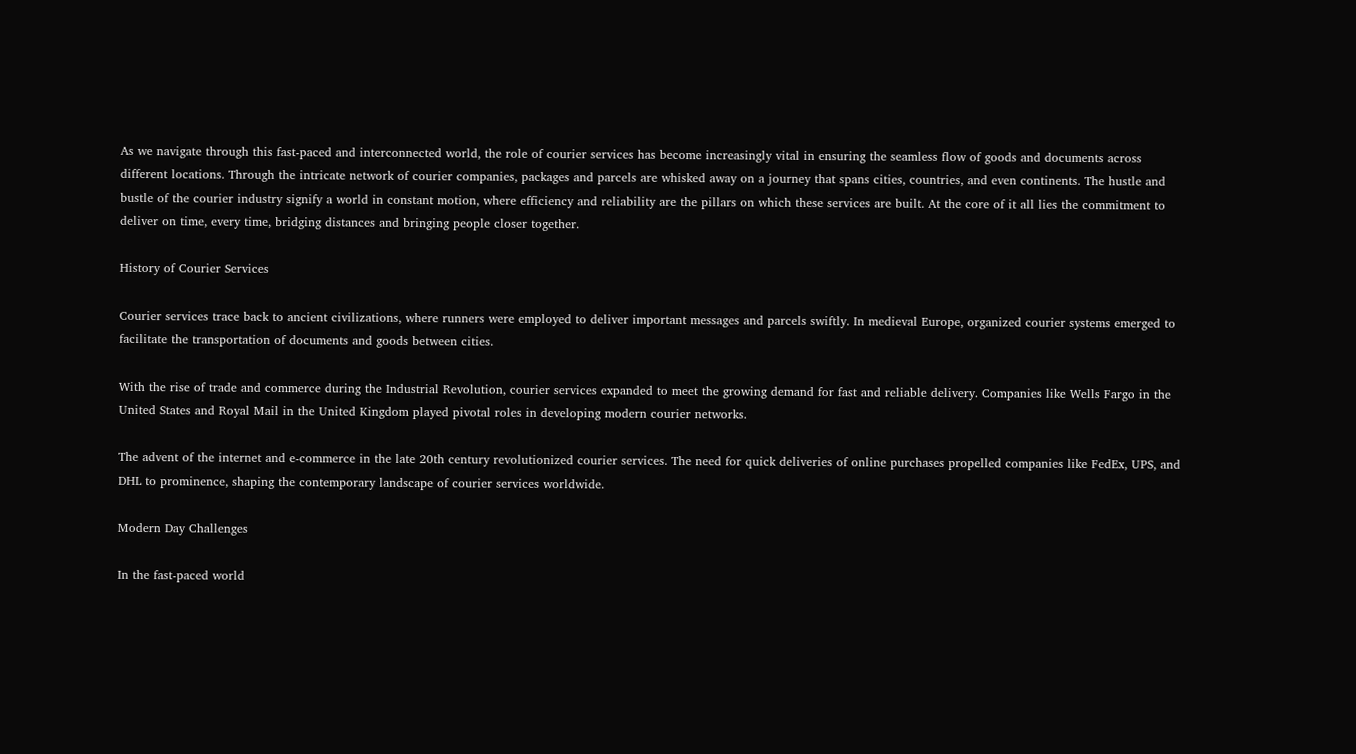As we navigate through this fast-paced and interconnected world, the role of courier services has become increasingly vital in ensuring the seamless flow of goods and documents across different locations. Through the intricate network of courier companies, packages and parcels are whisked away on a journey that spans cities, countries, and even continents. The hustle and bustle of the courier industry signify a world in constant motion, where efficiency and reliability are the pillars on which these services are built. At the core of it all lies the commitment to deliver on time, every time, bridging distances and bringing people closer together.

History of Courier Services

Courier services trace back to ancient civilizations, where runners were employed to deliver important messages and parcels swiftly. In medieval Europe, organized courier systems emerged to facilitate the transportation of documents and goods between cities.

With the rise of trade and commerce during the Industrial Revolution, courier services expanded to meet the growing demand for fast and reliable delivery. Companies like Wells Fargo in the United States and Royal Mail in the United Kingdom played pivotal roles in developing modern courier networks.

The advent of the internet and e-commerce in the late 20th century revolutionized courier services. The need for quick deliveries of online purchases propelled companies like FedEx, UPS, and DHL to prominence, shaping the contemporary landscape of courier services worldwide.

Modern Day Challenges

In the fast-paced world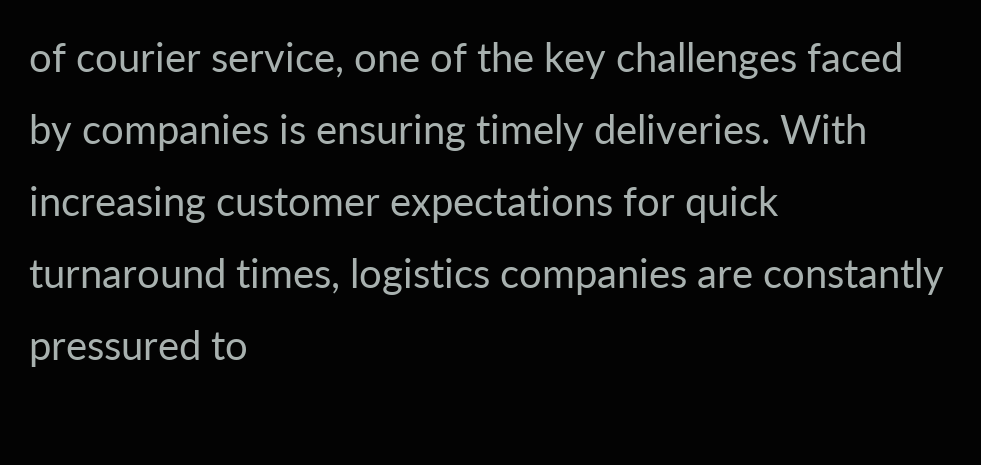of courier service, one of the key challenges faced by companies is ensuring timely deliveries. With increasing customer expectations for quick turnaround times, logistics companies are constantly pressured to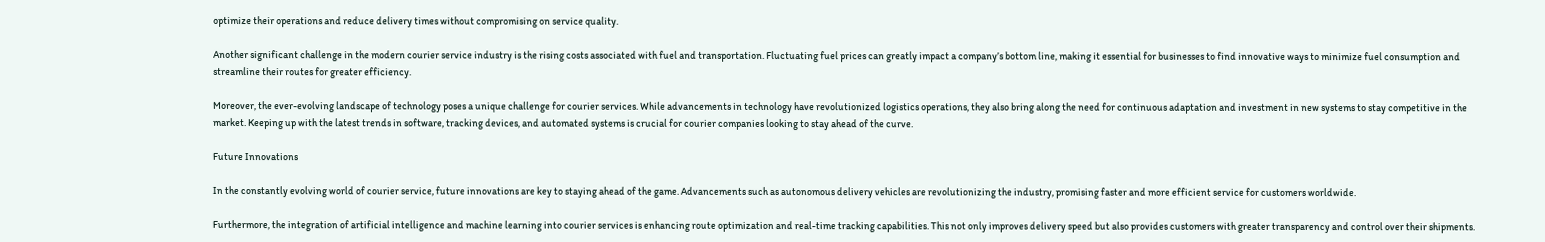optimize their operations and reduce delivery times without compromising on service quality.

Another significant challenge in the modern courier service industry is the rising costs associated with fuel and transportation. Fluctuating fuel prices can greatly impact a company’s bottom line, making it essential for businesses to find innovative ways to minimize fuel consumption and streamline their routes for greater efficiency.

Moreover, the ever-evolving landscape of technology poses a unique challenge for courier services. While advancements in technology have revolutionized logistics operations, they also bring along the need for continuous adaptation and investment in new systems to stay competitive in the market. Keeping up with the latest trends in software, tracking devices, and automated systems is crucial for courier companies looking to stay ahead of the curve.

Future Innovations

In the constantly evolving world of courier service, future innovations are key to staying ahead of the game. Advancements such as autonomous delivery vehicles are revolutionizing the industry, promising faster and more efficient service for customers worldwide.

Furthermore, the integration of artificial intelligence and machine learning into courier services is enhancing route optimization and real-time tracking capabilities. This not only improves delivery speed but also provides customers with greater transparency and control over their shipments.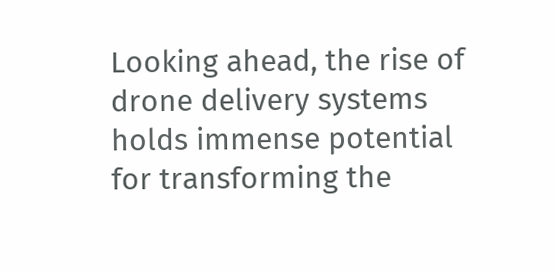Looking ahead, the rise of drone delivery systems holds immense potential for transforming the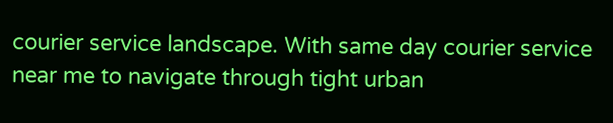courier service landscape. With same day courier service near me to navigate through tight urban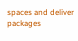spaces and deliver packages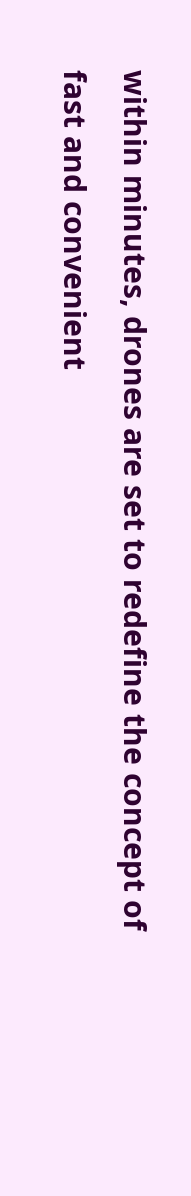within minutes, drones are set to redefine the concept of fast and convenient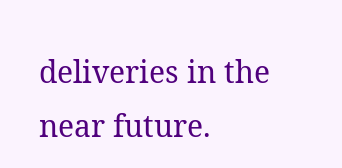deliveries in the near future.